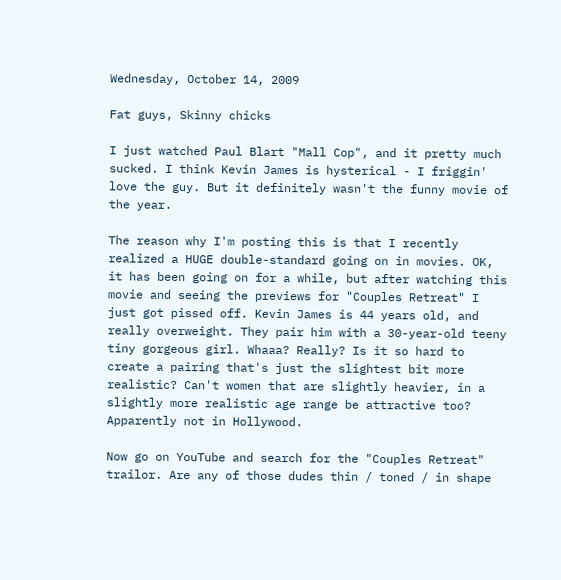Wednesday, October 14, 2009

Fat guys, Skinny chicks

I just watched Paul Blart "Mall Cop", and it pretty much sucked. I think Kevin James is hysterical - I friggin' love the guy. But it definitely wasn't the funny movie of the year.

The reason why I'm posting this is that I recently realized a HUGE double-standard going on in movies. OK, it has been going on for a while, but after watching this movie and seeing the previews for "Couples Retreat" I just got pissed off. Kevin James is 44 years old, and really overweight. They pair him with a 30-year-old teeny tiny gorgeous girl. Whaaa? Really? Is it so hard to create a pairing that's just the slightest bit more realistic? Can't women that are slightly heavier, in a slightly more realistic age range be attractive too? Apparently not in Hollywood.

Now go on YouTube and search for the "Couples Retreat" trailor. Are any of those dudes thin / toned / in shape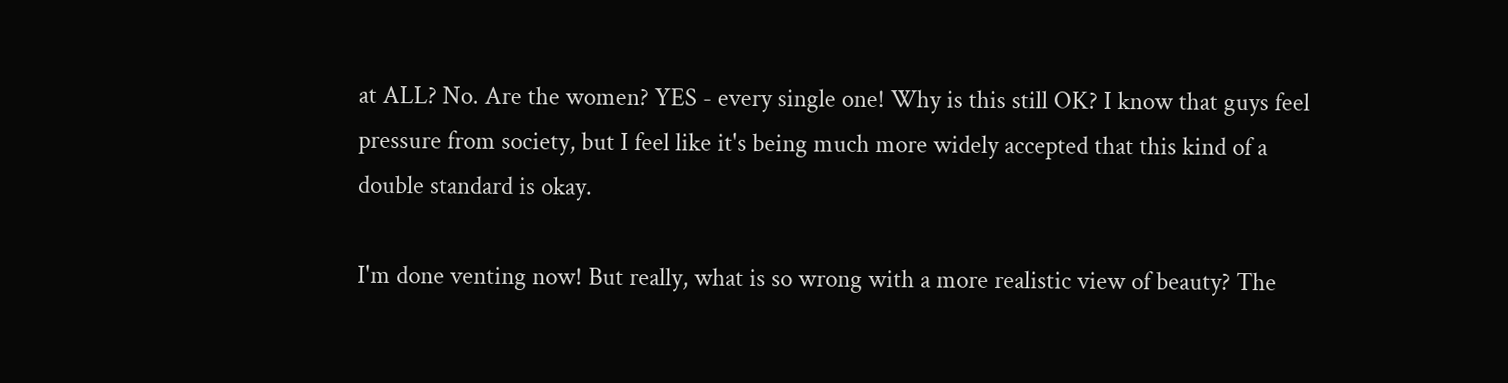at ALL? No. Are the women? YES - every single one! Why is this still OK? I know that guys feel pressure from society, but I feel like it's being much more widely accepted that this kind of a double standard is okay.

I'm done venting now! But really, what is so wrong with a more realistic view of beauty? The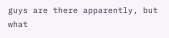guys are there apparently, but what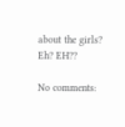about the girls? Eh? EH??

No comments: